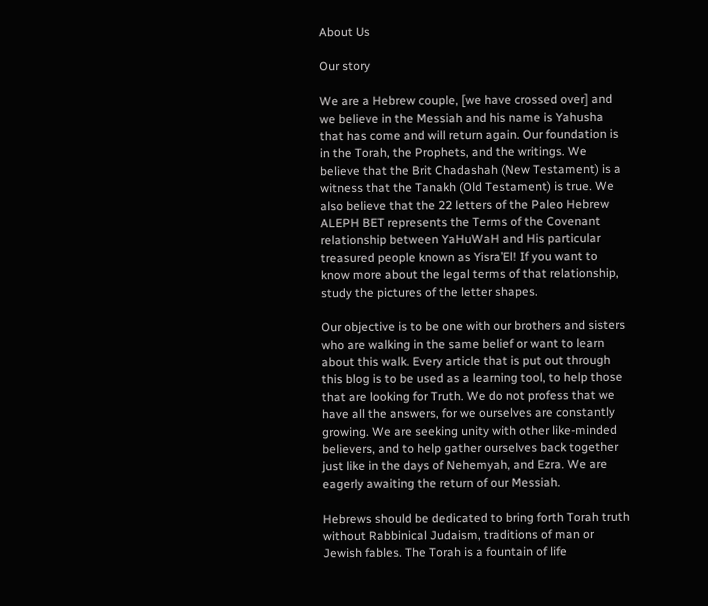About Us

Our story

We are a Hebrew couple, [we have crossed over] and we believe in the Messiah and his name is Yahusha that has come and will return again. Our foundation is in the Torah, the Prophets, and the writings. We believe that the Brit Chadashah (New Testament) is a witness that the Tanakh (Old Testament) is true. We also believe that the 22 letters of the Paleo Hebrew ALEPH BET represents the Terms of the Covenant relationship between YaHuWaH and His particular treasured people known as Yisra’El! If you want to know more about the legal terms of that relationship, study the pictures of the letter shapes.

Our objective is to be one with our brothers and sisters who are walking in the same belief or want to learn about this walk. Every article that is put out through this blog is to be used as a learning tool, to help those that are looking for Truth. We do not profess that we have all the answers, for we ourselves are constantly growing. We are seeking unity with other like-minded believers, and to help gather ourselves back together just like in the days of Nehemyah, and Ezra. We are eagerly awaiting the return of our Messiah.

Hebrews should be dedicated to bring forth Torah truth without Rabbinical Judaism, traditions of man or Jewish fables. The Torah is a fountain of life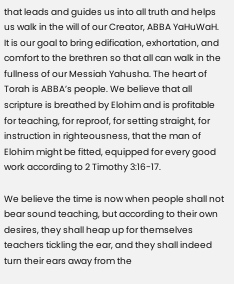that leads and guides us into all truth and helps us walk in the will of our Creator, ABBA YaHuWaH. It is our goal to bring edification, exhortation, and comfort to the brethren so that all can walk in the fullness of our Messiah Yahusha. The heart of Torah is ABBA’s people. We believe that all scripture is breathed by Elohim and is profitable for teaching, for reproof, for setting straight, for instruction in righteousness, that the man of Elohim might be fitted, equipped for every good work according to 2 Timothy 3:16-17.

We believe the time is now when people shall not bear sound teaching, but according to their own desires, they shall heap up for themselves teachers tickling the ear, and they shall indeed turn their ears away from the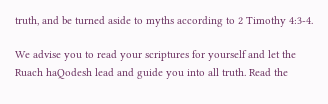truth, and be turned aside to myths according to 2 Timothy 4:3-4.

We advise you to read your scriptures for yourself and let the Ruach haQodesh lead and guide you into all truth. Read the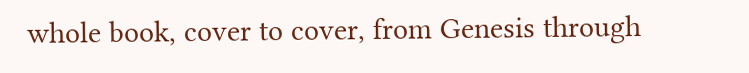whole book, cover to cover, from Genesis through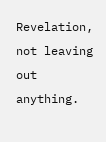Revelation, not leaving out anything.